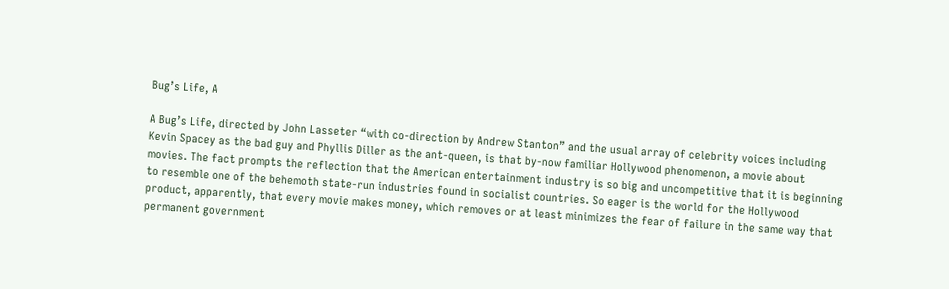Bug’s Life, A

A Bug’s Life, directed by John Lasseter “with co-direction by Andrew Stanton” and the usual array of celebrity voices including Kevin Spacey as the bad guy and Phyllis Diller as the ant-queen, is that by-now familiar Hollywood phenomenon, a movie about movies. The fact prompts the reflection that the American entertainment industry is so big and uncompetitive that it is beginning to resemble one of the behemoth state-run industries found in socialist countries. So eager is the world for the Hollywood product, apparently, that every movie makes money, which removes or at least minimizes the fear of failure in the same way that permanent government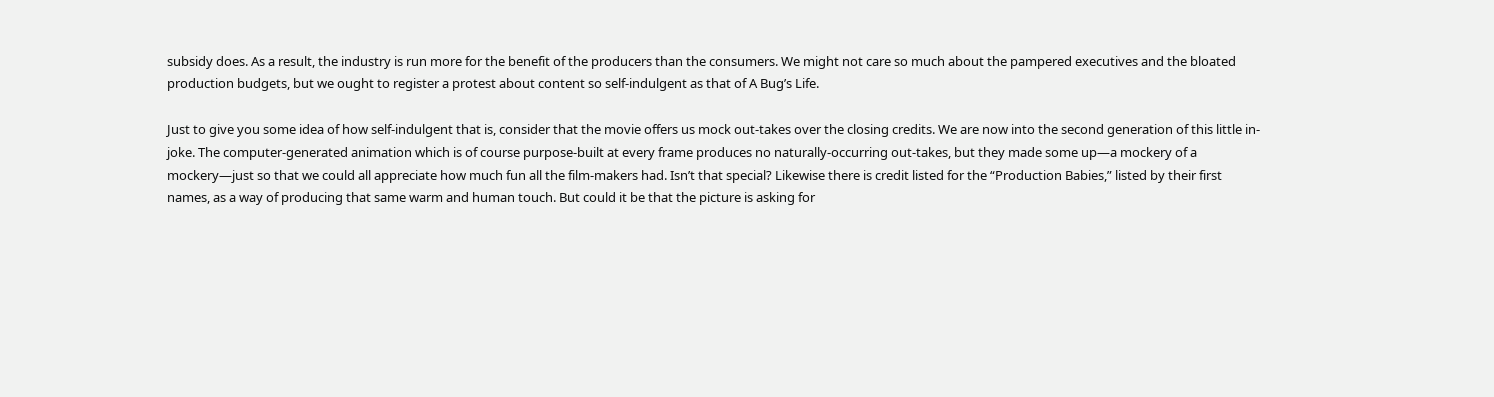subsidy does. As a result, the industry is run more for the benefit of the producers than the consumers. We might not care so much about the pampered executives and the bloated production budgets, but we ought to register a protest about content so self-indulgent as that of A Bug’s Life.

Just to give you some idea of how self-indulgent that is, consider that the movie offers us mock out-takes over the closing credits. We are now into the second generation of this little in- joke. The computer-generated animation which is of course purpose-built at every frame produces no naturally-occurring out-takes, but they made some up—a mockery of a mockery—just so that we could all appreciate how much fun all the film-makers had. Isn’t that special? Likewise there is credit listed for the “Production Babies,” listed by their first names, as a way of producing that same warm and human touch. But could it be that the picture is asking for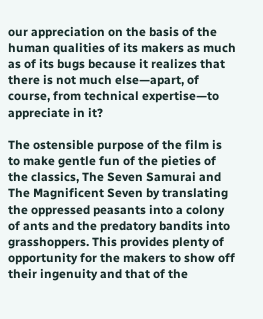our appreciation on the basis of the human qualities of its makers as much as of its bugs because it realizes that there is not much else—apart, of course, from technical expertise—to appreciate in it?

The ostensible purpose of the film is to make gentle fun of the pieties of the classics, The Seven Samurai and The Magnificent Seven by translating the oppressed peasants into a colony of ants and the predatory bandits into grasshoppers. This provides plenty of opportunity for the makers to show off their ingenuity and that of the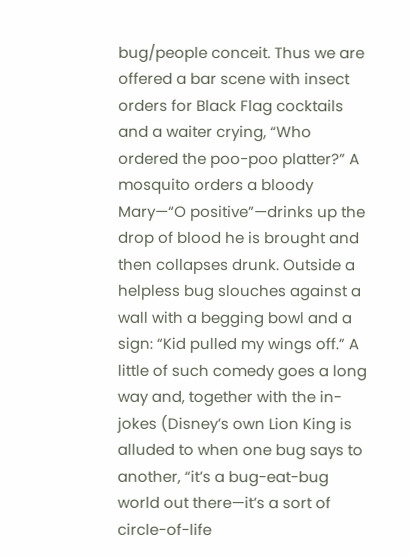bug/people conceit. Thus we are offered a bar scene with insect orders for Black Flag cocktails and a waiter crying, “Who ordered the poo-poo platter?” A mosquito orders a bloody Mary—“O positive”—drinks up the drop of blood he is brought and then collapses drunk. Outside a helpless bug slouches against a wall with a begging bowl and a sign: “Kid pulled my wings off.” A little of such comedy goes a long way and, together with the in-jokes (Disney’s own Lion King is alluded to when one bug says to another, “it’s a bug-eat-bug world out there—it’s a sort of circle-of-life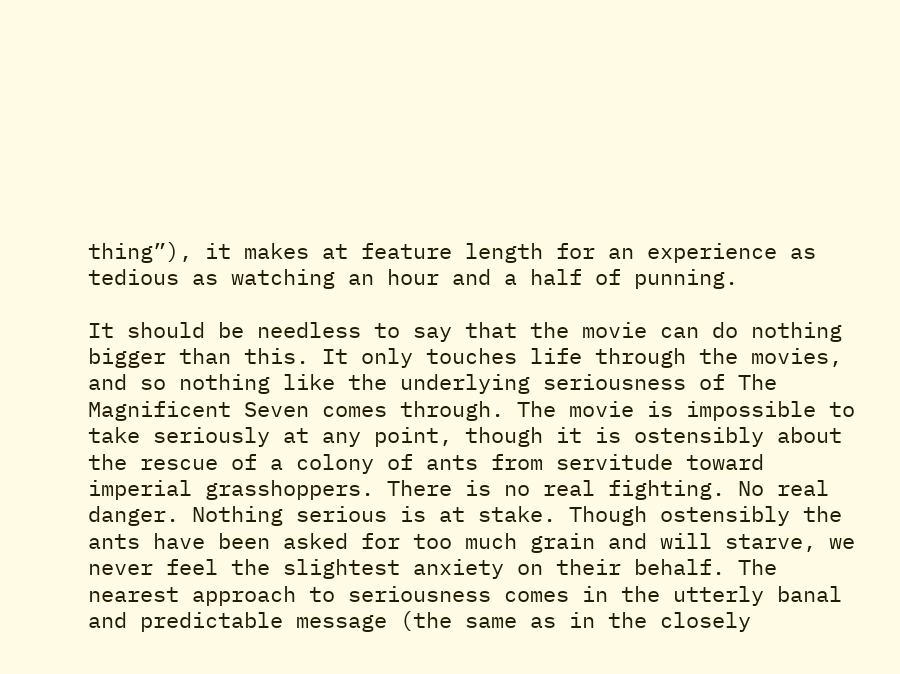thing”), it makes at feature length for an experience as tedious as watching an hour and a half of punning.

It should be needless to say that the movie can do nothing bigger than this. It only touches life through the movies, and so nothing like the underlying seriousness of The Magnificent Seven comes through. The movie is impossible to take seriously at any point, though it is ostensibly about the rescue of a colony of ants from servitude toward imperial grasshoppers. There is no real fighting. No real danger. Nothing serious is at stake. Though ostensibly the ants have been asked for too much grain and will starve, we never feel the slightest anxiety on their behalf. The nearest approach to seriousness comes in the utterly banal and predictable message (the same as in the closely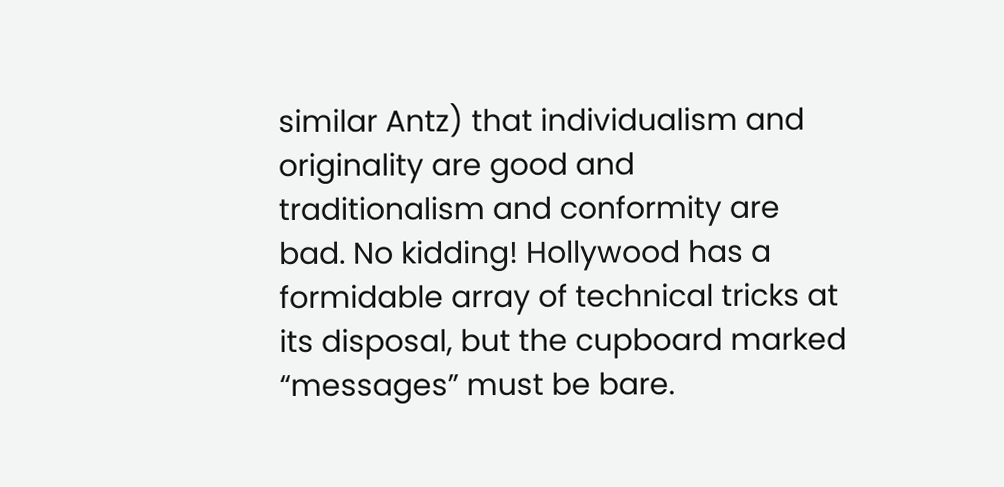similar Antz) that individualism and originality are good and traditionalism and conformity are bad. No kidding! Hollywood has a formidable array of technical tricks at its disposal, but the cupboard marked “messages” must be bare.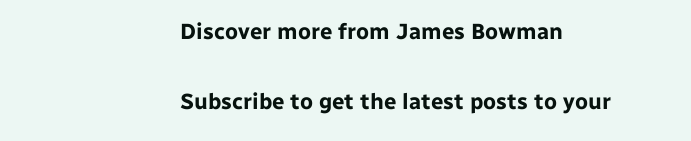Discover more from James Bowman

Subscribe to get the latest posts to your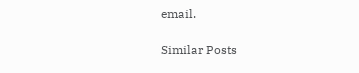email.

Similar Posts